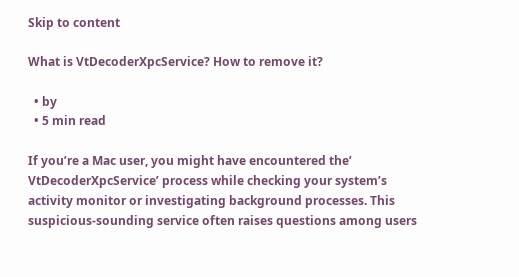Skip to content

What is VtDecoderXpcService? How to remove it?

  • by
  • 5 min read

If you’re a Mac user, you might have encountered the’ VtDecoderXpcService’ process while checking your system’s activity monitor or investigating background processes. This suspicious-sounding service often raises questions among users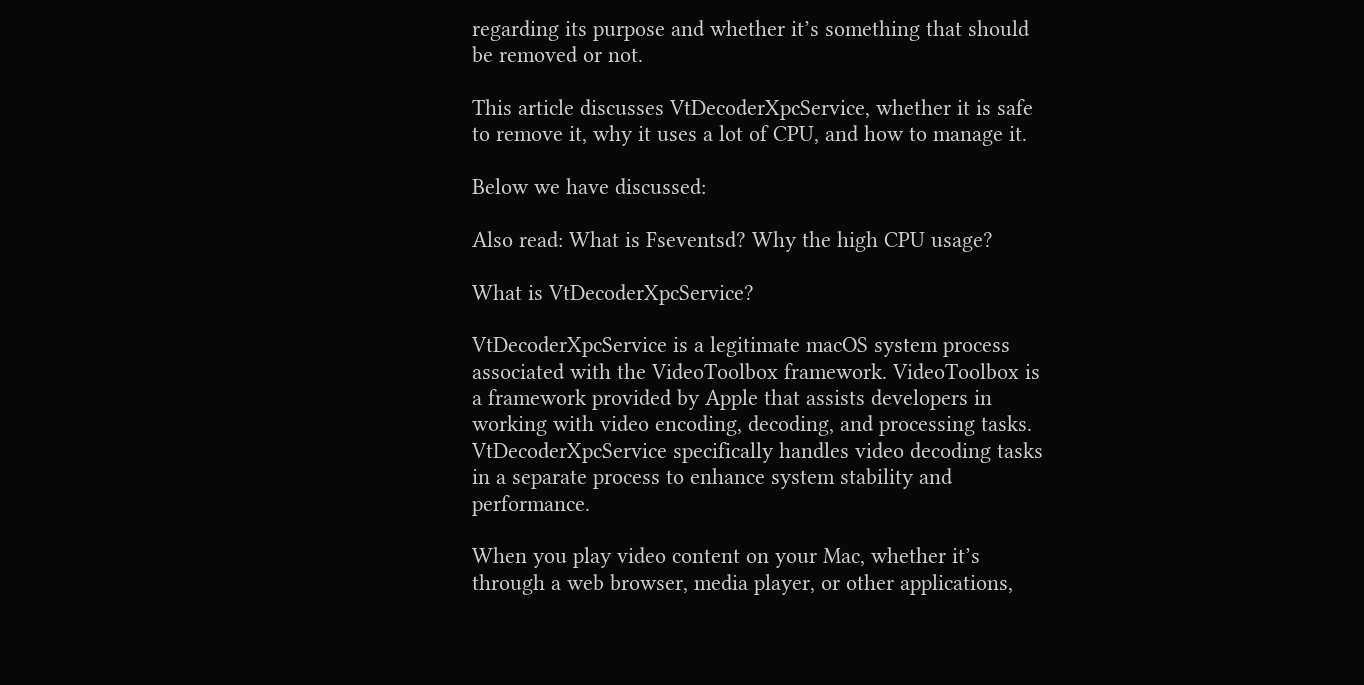regarding its purpose and whether it’s something that should be removed or not.

This article discusses VtDecoderXpcService, whether it is safe to remove it, why it uses a lot of CPU, and how to manage it.

Below we have discussed:

Also read: What is Fseventsd? Why the high CPU usage?

What is VtDecoderXpcService?

VtDecoderXpcService is a legitimate macOS system process associated with the VideoToolbox framework. VideoToolbox is a framework provided by Apple that assists developers in working with video encoding, decoding, and processing tasks. VtDecoderXpcService specifically handles video decoding tasks in a separate process to enhance system stability and performance.

When you play video content on your Mac, whether it’s through a web browser, media player, or other applications,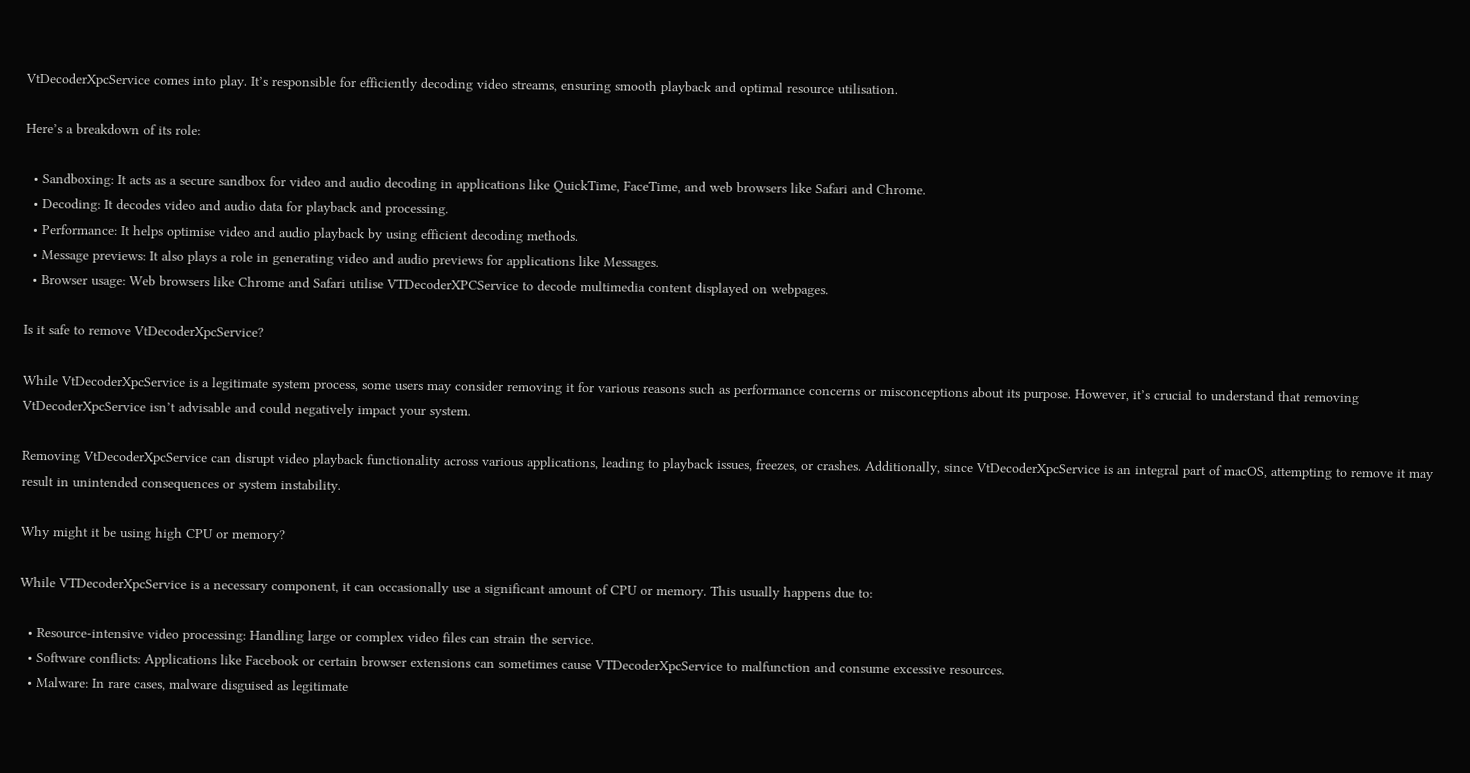VtDecoderXpcService comes into play. It’s responsible for efficiently decoding video streams, ensuring smooth playback and optimal resource utilisation.

Here’s a breakdown of its role:

  • Sandboxing: It acts as a secure sandbox for video and audio decoding in applications like QuickTime, FaceTime, and web browsers like Safari and Chrome.
  • Decoding: It decodes video and audio data for playback and processing.
  • Performance: It helps optimise video and audio playback by using efficient decoding methods.
  • Message previews: It also plays a role in generating video and audio previews for applications like Messages.
  • Browser usage: Web browsers like Chrome and Safari utilise VTDecoderXPCService to decode multimedia content displayed on webpages.

Is it safe to remove VtDecoderXpcService?

While VtDecoderXpcService is a legitimate system process, some users may consider removing it for various reasons such as performance concerns or misconceptions about its purpose. However, it’s crucial to understand that removing VtDecoderXpcService isn’t advisable and could negatively impact your system.

Removing VtDecoderXpcService can disrupt video playback functionality across various applications, leading to playback issues, freezes, or crashes. Additionally, since VtDecoderXpcService is an integral part of macOS, attempting to remove it may result in unintended consequences or system instability.

Why might it be using high CPU or memory?

While VTDecoderXpcService is a necessary component, it can occasionally use a significant amount of CPU or memory. This usually happens due to:

  • Resource-intensive video processing: Handling large or complex video files can strain the service.
  • Software conflicts: Applications like Facebook or certain browser extensions can sometimes cause VTDecoderXpcService to malfunction and consume excessive resources.
  • Malware: In rare cases, malware disguised as legitimate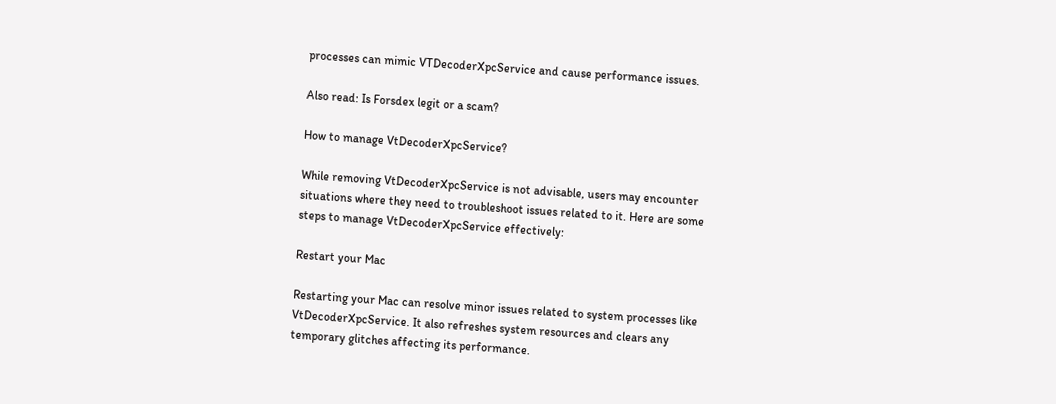processes can mimic VTDecoderXpcService and cause performance issues.

Also read: Is Forsdex legit or a scam?

How to manage VtDecoderXpcService?

While removing VtDecoderXpcService is not advisable, users may encounter situations where they need to troubleshoot issues related to it. Here are some steps to manage VtDecoderXpcService effectively:

Restart your Mac

Restarting your Mac can resolve minor issues related to system processes like VtDecoderXpcService. It also refreshes system resources and clears any temporary glitches affecting its performance.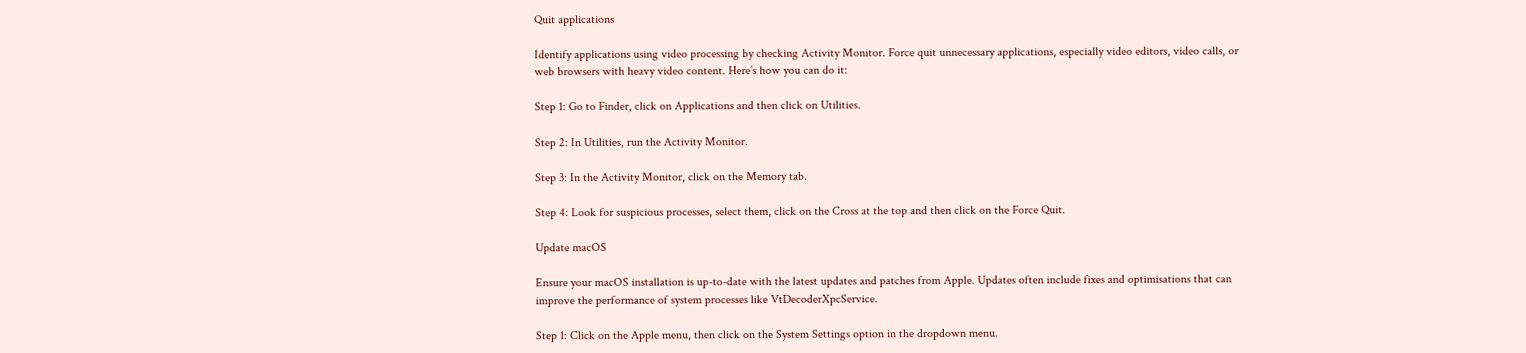Quit applications

Identify applications using video processing by checking Activity Monitor. Force quit unnecessary applications, especially video editors, video calls, or web browsers with heavy video content. Here’s how you can do it:

Step 1: Go to Finder, click on Applications and then click on Utilities.

Step 2: In Utilities, run the Activity Monitor.

Step 3: In the Activity Monitor, click on the Memory tab.

Step 4: Look for suspicious processes, select them, click on the Cross at the top and then click on the Force Quit.

Update macOS

Ensure your macOS installation is up-to-date with the latest updates and patches from Apple. Updates often include fixes and optimisations that can improve the performance of system processes like VtDecoderXpcService.

Step 1: Click on the Apple menu, then click on the System Settings option in the dropdown menu.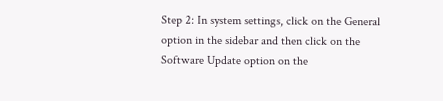Step 2: In system settings, click on the General option in the sidebar and then click on the Software Update option on the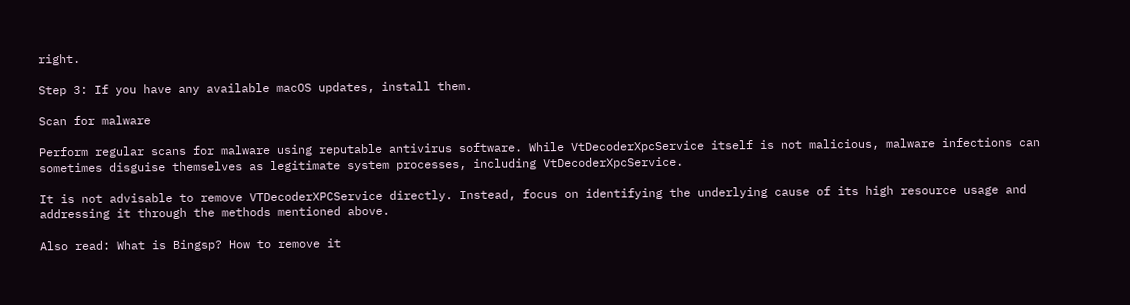right.

Step 3: If you have any available macOS updates, install them.

Scan for malware

Perform regular scans for malware using reputable antivirus software. While VtDecoderXpcService itself is not malicious, malware infections can sometimes disguise themselves as legitimate system processes, including VtDecoderXpcService.

It is not advisable to remove VTDecoderXPCService directly. Instead, focus on identifying the underlying cause of its high resource usage and addressing it through the methods mentioned above.

Also read: What is Bingsp? How to remove it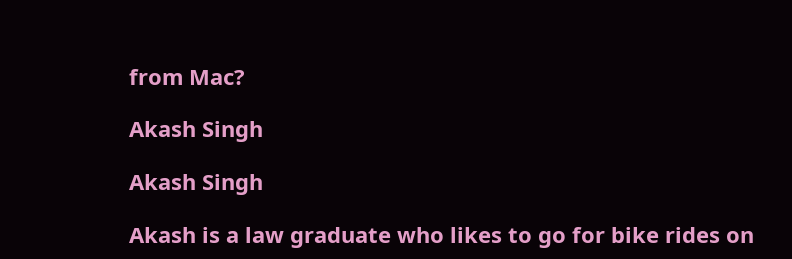from Mac?

Akash Singh

Akash Singh

Akash is a law graduate who likes to go for bike rides on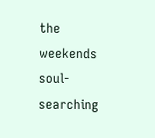the weekends soul-searching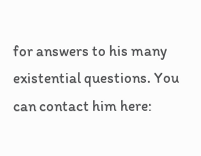for answers to his many existential questions. You can contact him here: